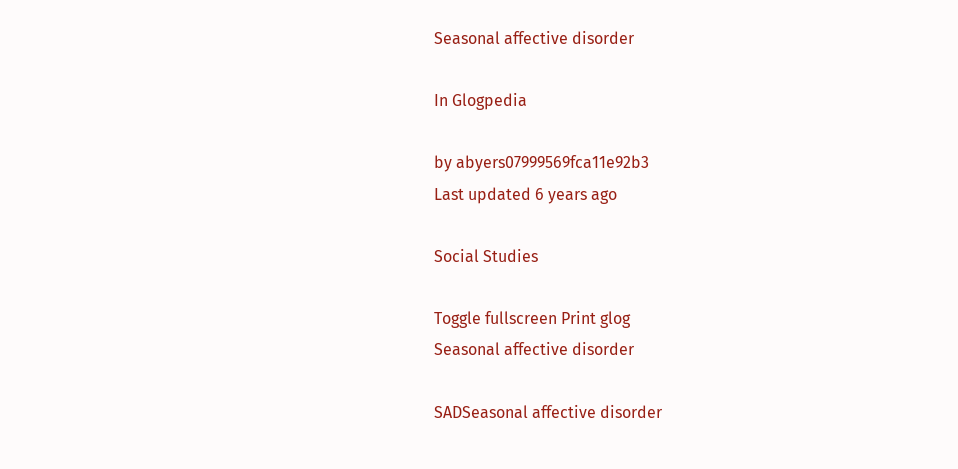Seasonal affective disorder

In Glogpedia

by abyers07999569fca11e92b3
Last updated 6 years ago

Social Studies

Toggle fullscreen Print glog
Seasonal affective disorder

SADSeasonal affective disorder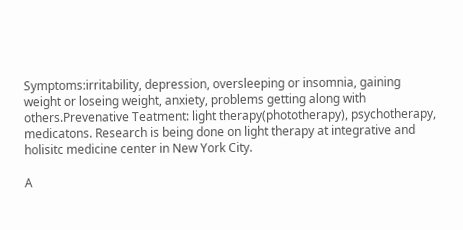Symptoms:irritability, depression, oversleeping or insomnia, gaining weight or loseing weight, anxiety, problems getting along with others.Prevenative Teatment: light therapy(phototherapy), psychotherapy, medicatons. Research is being done on light therapy at integrative and holisitc medicine center in New York City.

A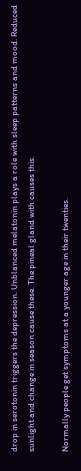drop in serotonin triggers the depression. Unblanced melatonin plays a role with sleep patterns and mood. Reduced sunlight and change in season cause these. The pineal gland with causes this.

Normally people get symptoms at a younger age in their twenties.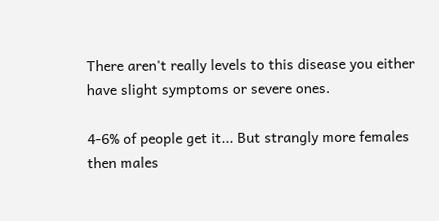There aren't really levels to this disease you either have slight symptoms or severe ones.

4-6% of people get it... But strangly more females then males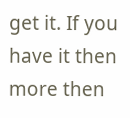get it. If you have it then more then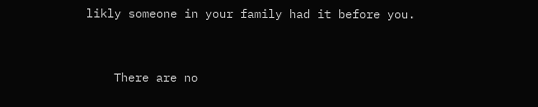likly someone in your family had it before you.


    There are no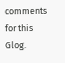comments for this Glog.